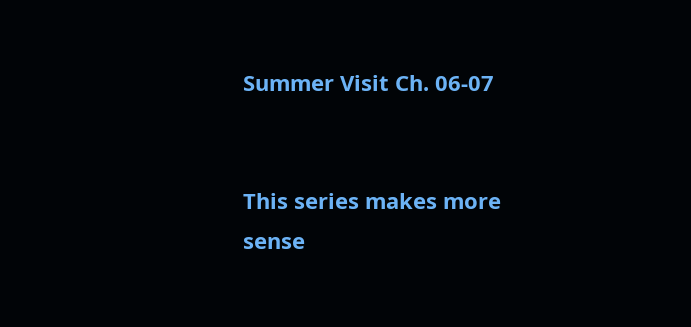Summer Visit Ch. 06-07


This series makes more sense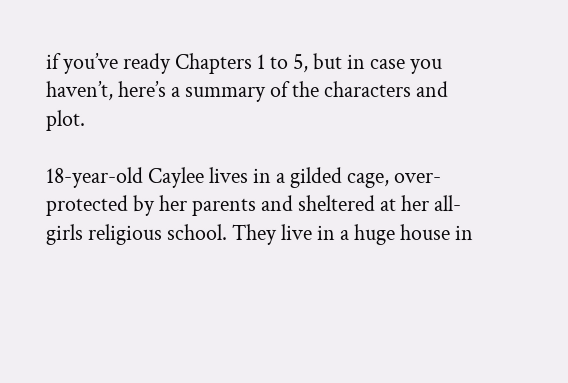if you’ve ready Chapters 1 to 5, but in case you haven’t, here’s a summary of the characters and plot.

18-year-old Caylee lives in a gilded cage, over-protected by her parents and sheltered at her all-girls religious school. They live in a huge house in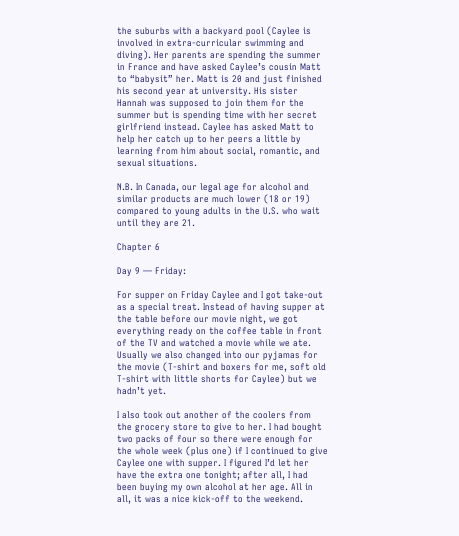the suburbs with a backyard pool (Caylee is involved in extra-curricular swimming and diving). Her parents are spending the summer in France and have asked Caylee’s cousin Matt to “babysit” her. Matt is 20 and just finished his second year at university. His sister Hannah was supposed to join them for the summer but is spending time with her secret girlfriend instead. Caylee has asked Matt to help her catch up to her peers a little by learning from him about social, romantic, and sexual situations.

N.B. In Canada, our legal age for alcohol and similar products are much lower (18 or 19) compared to young adults in the U.S. who wait until they are 21.

Chapter 6

Day 9 — Friday:

For supper on Friday Caylee and I got take-out as a special treat. Instead of having supper at the table before our movie night, we got everything ready on the coffee table in front of the TV and watched a movie while we ate. Usually we also changed into our pyjamas for the movie (T-shirt and boxers for me, soft old T-shirt with little shorts for Caylee) but we hadn’t yet.

I also took out another of the coolers from the grocery store to give to her. I had bought two packs of four so there were enough for the whole week (plus one) if I continued to give Caylee one with supper. I figured I’d let her have the extra one tonight; after all, I had been buying my own alcohol at her age. All in all, it was a nice kick-off to the weekend.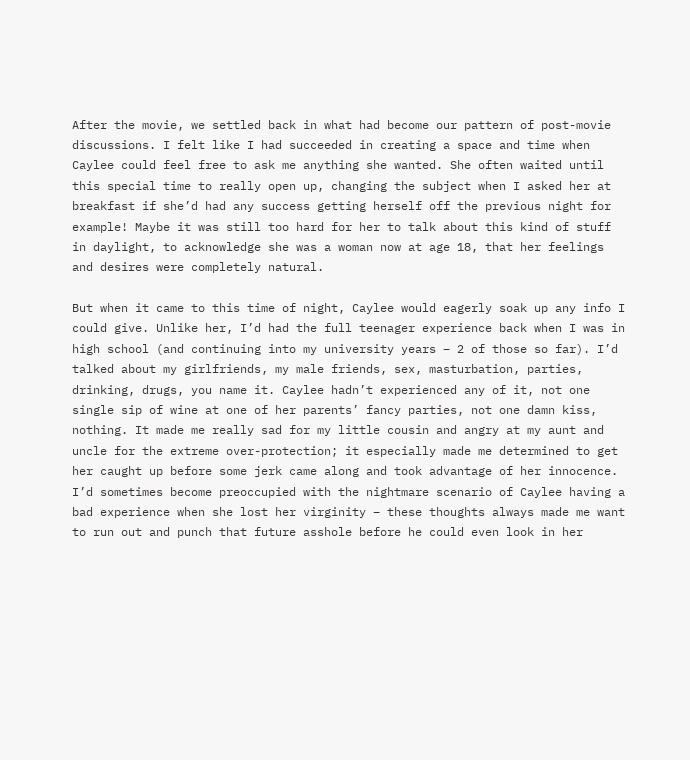After the movie, we settled back in what had become our pattern of post-movie discussions. I felt like I had succeeded in creating a space and time when Caylee could feel free to ask me anything she wanted. She often waited until this special time to really open up, changing the subject when I asked her at breakfast if she’d had any success getting herself off the previous night for example! Maybe it was still too hard for her to talk about this kind of stuff in daylight, to acknowledge she was a woman now at age 18, that her feelings and desires were completely natural.

But when it came to this time of night, Caylee would eagerly soak up any info I could give. Unlike her, I’d had the full teenager experience back when I was in high school (and continuing into my university years – 2 of those so far). I’d talked about my girlfriends, my male friends, sex, masturbation, parties, drinking, drugs, you name it. Caylee hadn’t experienced any of it, not one single sip of wine at one of her parents’ fancy parties, not one damn kiss, nothing. It made me really sad for my little cousin and angry at my aunt and uncle for the extreme over-protection; it especially made me determined to get her caught up before some jerk came along and took advantage of her innocence. I’d sometimes become preoccupied with the nightmare scenario of Caylee having a bad experience when she lost her virginity – these thoughts always made me want to run out and punch that future asshole before he could even look in her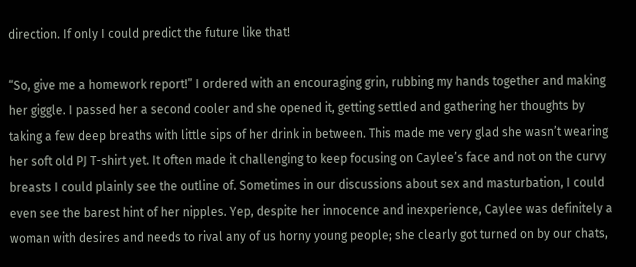direction. If only I could predict the future like that!

“So, give me a homework report!” I ordered with an encouraging grin, rubbing my hands together and making her giggle. I passed her a second cooler and she opened it, getting settled and gathering her thoughts by taking a few deep breaths with little sips of her drink in between. This made me very glad she wasn’t wearing her soft old PJ T-shirt yet. It often made it challenging to keep focusing on Caylee’s face and not on the curvy breasts I could plainly see the outline of. Sometimes in our discussions about sex and masturbation, I could even see the barest hint of her nipples. Yep, despite her innocence and inexperience, Caylee was definitely a woman with desires and needs to rival any of us horny young people; she clearly got turned on by our chats,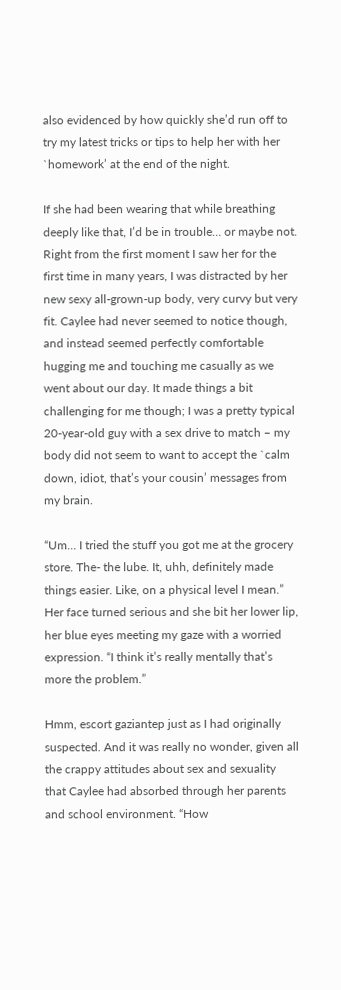also evidenced by how quickly she’d run off to try my latest tricks or tips to help her with her `homework’ at the end of the night.

If she had been wearing that while breathing deeply like that, I’d be in trouble… or maybe not. Right from the first moment I saw her for the first time in many years, I was distracted by her new sexy all-grown-up body, very curvy but very fit. Caylee had never seemed to notice though, and instead seemed perfectly comfortable hugging me and touching me casually as we went about our day. It made things a bit challenging for me though; I was a pretty typical 20-year-old guy with a sex drive to match – my body did not seem to want to accept the `calm down, idiot, that’s your cousin’ messages from my brain.

“Um… I tried the stuff you got me at the grocery store. The- the lube. It, uhh, definitely made things easier. Like, on a physical level I mean.” Her face turned serious and she bit her lower lip, her blue eyes meeting my gaze with a worried expression. “I think it’s really mentally that’s more the problem.”

Hmm, escort gaziantep just as I had originally suspected. And it was really no wonder, given all the crappy attitudes about sex and sexuality that Caylee had absorbed through her parents and school environment. “How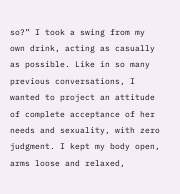so?” I took a swing from my own drink, acting as casually as possible. Like in so many previous conversations, I wanted to project an attitude of complete acceptance of her needs and sexuality, with zero judgment. I kept my body open, arms loose and relaxed,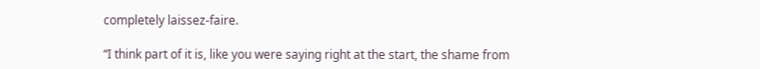completely laissez-faire.

“I think part of it is, like you were saying right at the start, the shame from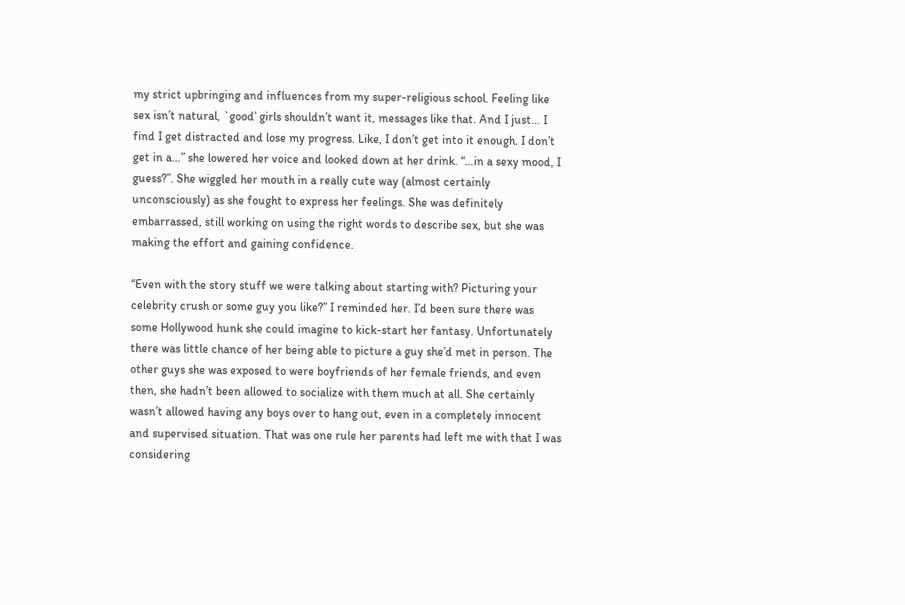my strict upbringing and influences from my super-religious school. Feeling like sex isn’t natural, `good’ girls shouldn’t want it, messages like that. And I just… I find I get distracted and lose my progress. Like, I don’t get into it enough. I don’t get in a…” she lowered her voice and looked down at her drink. “…in a sexy mood, I guess?”. She wiggled her mouth in a really cute way (almost certainly unconsciously) as she fought to express her feelings. She was definitely embarrassed, still working on using the right words to describe sex, but she was making the effort and gaining confidence.

“Even with the story stuff we were talking about starting with? Picturing your celebrity crush or some guy you like?” I reminded her. I’d been sure there was some Hollywood hunk she could imagine to kick-start her fantasy. Unfortunately there was little chance of her being able to picture a guy she’d met in person. The other guys she was exposed to were boyfriends of her female friends, and even then, she hadn’t been allowed to socialize with them much at all. She certainly wasn’t allowed having any boys over to hang out, even in a completely innocent and supervised situation. That was one rule her parents had left me with that I was considering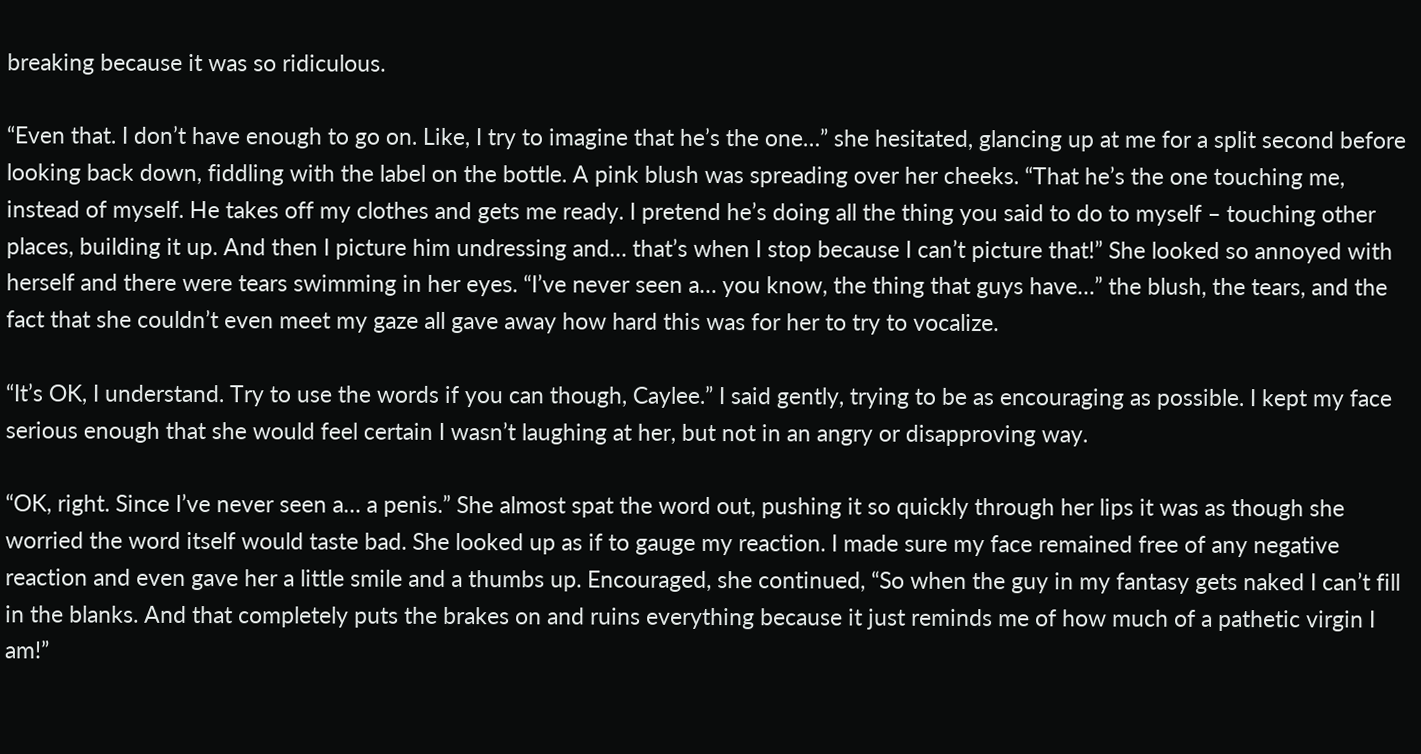breaking because it was so ridiculous.

“Even that. I don’t have enough to go on. Like, I try to imagine that he’s the one…” she hesitated, glancing up at me for a split second before looking back down, fiddling with the label on the bottle. A pink blush was spreading over her cheeks. “That he’s the one touching me, instead of myself. He takes off my clothes and gets me ready. I pretend he’s doing all the thing you said to do to myself – touching other places, building it up. And then I picture him undressing and… that’s when I stop because I can’t picture that!” She looked so annoyed with herself and there were tears swimming in her eyes. “I’ve never seen a… you know, the thing that guys have…” the blush, the tears, and the fact that she couldn’t even meet my gaze all gave away how hard this was for her to try to vocalize.

“It’s OK, I understand. Try to use the words if you can though, Caylee.” I said gently, trying to be as encouraging as possible. I kept my face serious enough that she would feel certain I wasn’t laughing at her, but not in an angry or disapproving way.

“OK, right. Since I’ve never seen a… a penis.” She almost spat the word out, pushing it so quickly through her lips it was as though she worried the word itself would taste bad. She looked up as if to gauge my reaction. I made sure my face remained free of any negative reaction and even gave her a little smile and a thumbs up. Encouraged, she continued, “So when the guy in my fantasy gets naked I can’t fill in the blanks. And that completely puts the brakes on and ruins everything because it just reminds me of how much of a pathetic virgin I am!”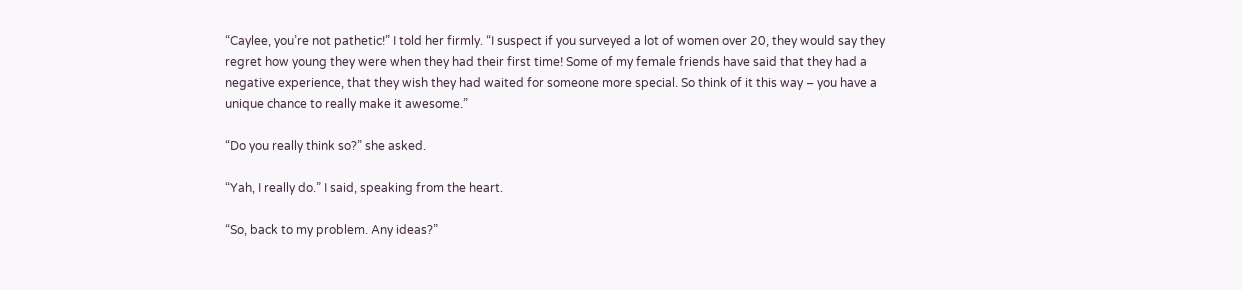“Caylee, you’re not pathetic!” I told her firmly. “I suspect if you surveyed a lot of women over 20, they would say they regret how young they were when they had their first time! Some of my female friends have said that they had a negative experience, that they wish they had waited for someone more special. So think of it this way – you have a unique chance to really make it awesome.”

“Do you really think so?” she asked.

“Yah, I really do.” I said, speaking from the heart.

“So, back to my problem. Any ideas?”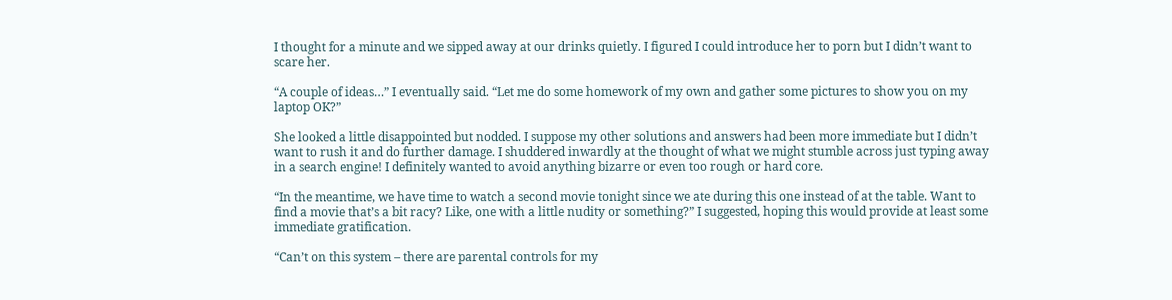I thought for a minute and we sipped away at our drinks quietly. I figured I could introduce her to porn but I didn’t want to scare her.

“A couple of ideas…” I eventually said. “Let me do some homework of my own and gather some pictures to show you on my laptop OK?”

She looked a little disappointed but nodded. I suppose my other solutions and answers had been more immediate but I didn’t want to rush it and do further damage. I shuddered inwardly at the thought of what we might stumble across just typing away in a search engine! I definitely wanted to avoid anything bizarre or even too rough or hard core.

“In the meantime, we have time to watch a second movie tonight since we ate during this one instead of at the table. Want to find a movie that’s a bit racy? Like, one with a little nudity or something?” I suggested, hoping this would provide at least some immediate gratification.

“Can’t on this system – there are parental controls for my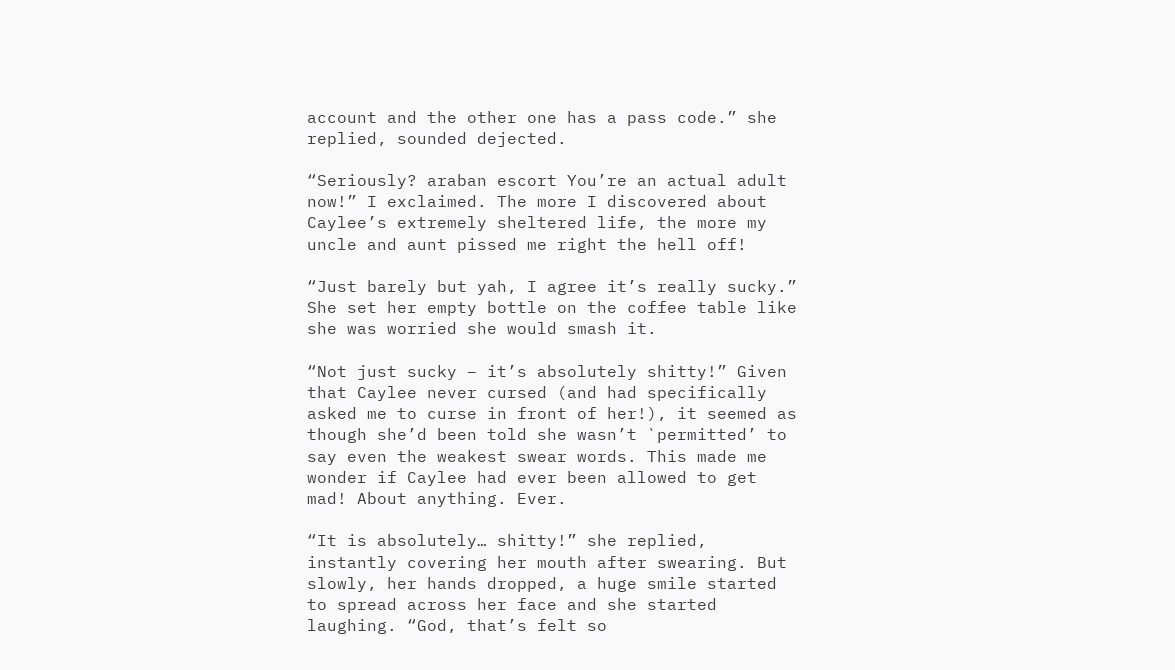account and the other one has a pass code.” she replied, sounded dejected.

“Seriously? araban escort You’re an actual adult now!” I exclaimed. The more I discovered about Caylee’s extremely sheltered life, the more my uncle and aunt pissed me right the hell off!

“Just barely but yah, I agree it’s really sucky.” She set her empty bottle on the coffee table like she was worried she would smash it.

“Not just sucky – it’s absolutely shitty!” Given that Caylee never cursed (and had specifically asked me to curse in front of her!), it seemed as though she’d been told she wasn’t `permitted’ to say even the weakest swear words. This made me wonder if Caylee had ever been allowed to get mad! About anything. Ever.

“It is absolutely… shitty!” she replied, instantly covering her mouth after swearing. But slowly, her hands dropped, a huge smile started to spread across her face and she started laughing. “God, that’s felt so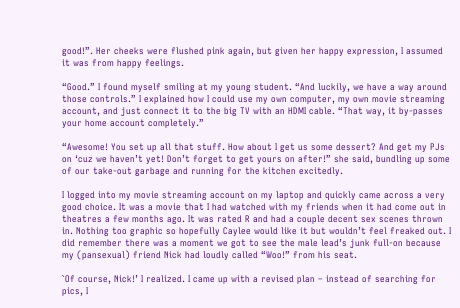good!”. Her cheeks were flushed pink again, but given her happy expression, I assumed it was from happy feelings.

“Good.” I found myself smiling at my young student. “And luckily, we have a way around those controls.” I explained how I could use my own computer, my own movie streaming account, and just connect it to the big TV with an HDMI cable. “That way, it by-passes your home account completely.”

“Awesome! You set up all that stuff. How about I get us some dessert? And get my PJs on ‘cuz we haven’t yet! Don’t forget to get yours on after!” she said, bundling up some of our take-out garbage and running for the kitchen excitedly.

I logged into my movie streaming account on my laptop and quickly came across a very good choice. It was a movie that I had watched with my friends when it had come out in theatres a few months ago. It was rated R and had a couple decent sex scenes thrown in. Nothing too graphic so hopefully Caylee would like it but wouldn’t feel freaked out. I did remember there was a moment we got to see the male lead’s junk full-on because my (pansexual) friend Nick had loudly called “Woo!” from his seat.

`Of course, Nick!’ I realized. I came up with a revised plan – instead of searching for pics, I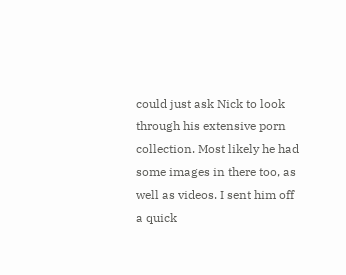could just ask Nick to look through his extensive porn collection. Most likely he had some images in there too, as well as videos. I sent him off a quick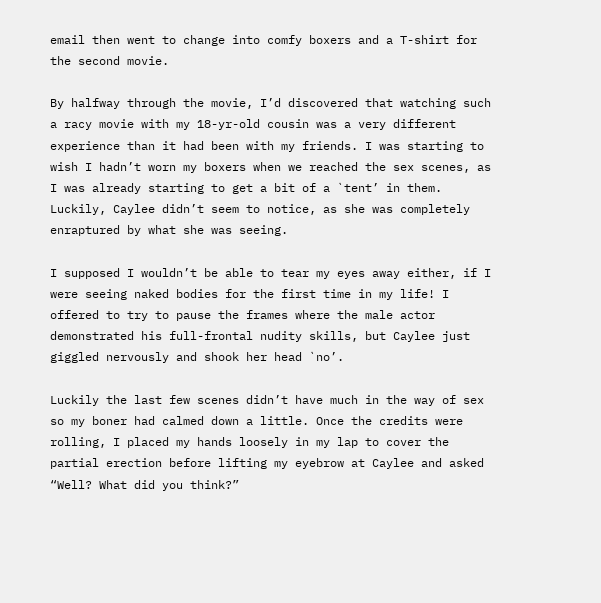email then went to change into comfy boxers and a T-shirt for the second movie.

By halfway through the movie, I’d discovered that watching such a racy movie with my 18-yr-old cousin was a very different experience than it had been with my friends. I was starting to wish I hadn’t worn my boxers when we reached the sex scenes, as I was already starting to get a bit of a `tent’ in them. Luckily, Caylee didn’t seem to notice, as she was completely enraptured by what she was seeing.

I supposed I wouldn’t be able to tear my eyes away either, if I were seeing naked bodies for the first time in my life! I offered to try to pause the frames where the male actor demonstrated his full-frontal nudity skills, but Caylee just giggled nervously and shook her head `no’.

Luckily the last few scenes didn’t have much in the way of sex so my boner had calmed down a little. Once the credits were rolling, I placed my hands loosely in my lap to cover the partial erection before lifting my eyebrow at Caylee and asked “Well? What did you think?”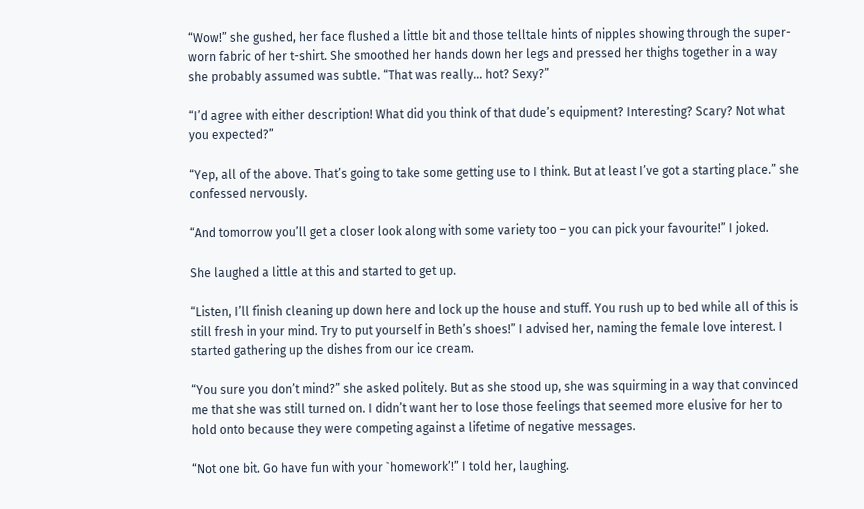“Wow!” she gushed, her face flushed a little bit and those telltale hints of nipples showing through the super-worn fabric of her t-shirt. She smoothed her hands down her legs and pressed her thighs together in a way she probably assumed was subtle. “That was really… hot? Sexy?”

“I’d agree with either description! What did you think of that dude’s equipment? Interesting? Scary? Not what you expected?”

“Yep, all of the above. That’s going to take some getting use to I think. But at least I’ve got a starting place.” she confessed nervously.

“And tomorrow you’ll get a closer look along with some variety too – you can pick your favourite!” I joked.

She laughed a little at this and started to get up.

“Listen, I’ll finish cleaning up down here and lock up the house and stuff. You rush up to bed while all of this is still fresh in your mind. Try to put yourself in Beth’s shoes!” I advised her, naming the female love interest. I started gathering up the dishes from our ice cream.

“You sure you don’t mind?” she asked politely. But as she stood up, she was squirming in a way that convinced me that she was still turned on. I didn’t want her to lose those feelings that seemed more elusive for her to hold onto because they were competing against a lifetime of negative messages.

“Not one bit. Go have fun with your `homework’!” I told her, laughing.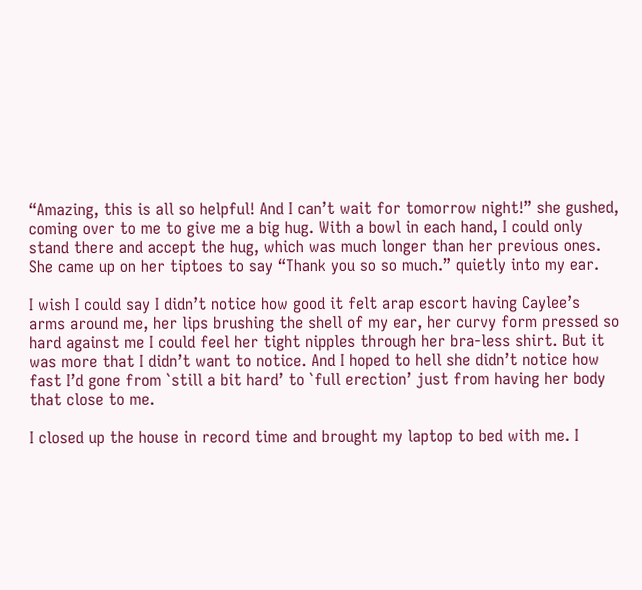“Amazing, this is all so helpful! And I can’t wait for tomorrow night!” she gushed, coming over to me to give me a big hug. With a bowl in each hand, I could only stand there and accept the hug, which was much longer than her previous ones. She came up on her tiptoes to say “Thank you so so much.” quietly into my ear.

I wish I could say I didn’t notice how good it felt arap escort having Caylee’s arms around me, her lips brushing the shell of my ear, her curvy form pressed so hard against me I could feel her tight nipples through her bra-less shirt. But it was more that I didn’t want to notice. And I hoped to hell she didn’t notice how fast I’d gone from `still a bit hard’ to `full erection’ just from having her body that close to me.

I closed up the house in record time and brought my laptop to bed with me. I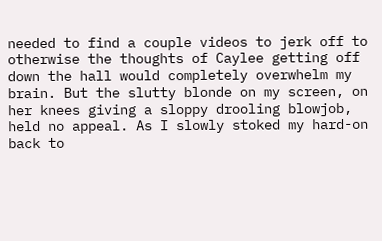needed to find a couple videos to jerk off to otherwise the thoughts of Caylee getting off down the hall would completely overwhelm my brain. But the slutty blonde on my screen, on her knees giving a sloppy drooling blowjob, held no appeal. As I slowly stoked my hard-on back to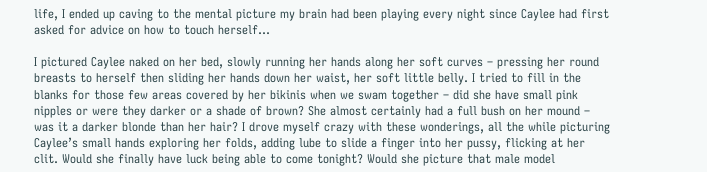life, I ended up caving to the mental picture my brain had been playing every night since Caylee had first asked for advice on how to touch herself…

I pictured Caylee naked on her bed, slowly running her hands along her soft curves – pressing her round breasts to herself then sliding her hands down her waist, her soft little belly. I tried to fill in the blanks for those few areas covered by her bikinis when we swam together – did she have small pink nipples or were they darker or a shade of brown? She almost certainly had a full bush on her mound – was it a darker blonde than her hair? I drove myself crazy with these wonderings, all the while picturing Caylee’s small hands exploring her folds, adding lube to slide a finger into her pussy, flicking at her clit. Would she finally have luck being able to come tonight? Would she picture that male model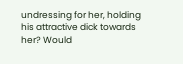undressing for her, holding his attractive dick towards her? Would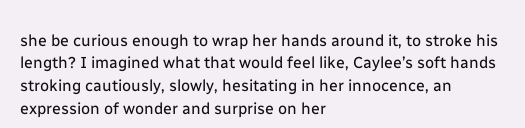she be curious enough to wrap her hands around it, to stroke his length? I imagined what that would feel like, Caylee’s soft hands stroking cautiously, slowly, hesitating in her innocence, an expression of wonder and surprise on her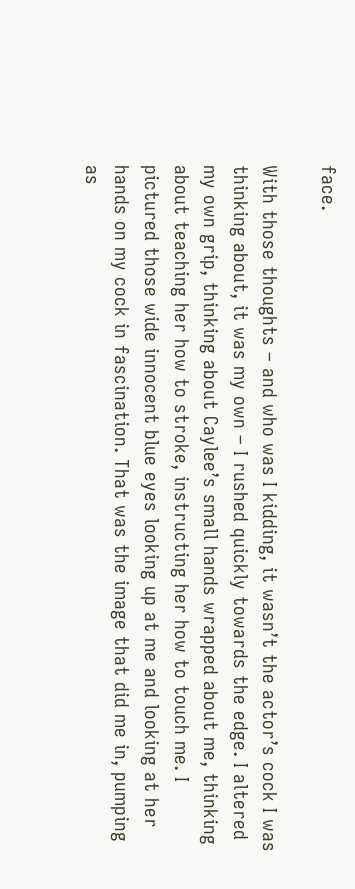face.

With those thoughts – and who was I kidding, it wasn’t the actor’s cock I was thinking about, it was my own – I rushed quickly towards the edge. I altered my own grip, thinking about Caylee’s small hands wrapped about me, thinking about teaching her how to stroke, instructing her how to touch me. I pictured those wide innocent blue eyes looking up at me and looking at her hands on my cock in fascination. That was the image that did me in, pumping as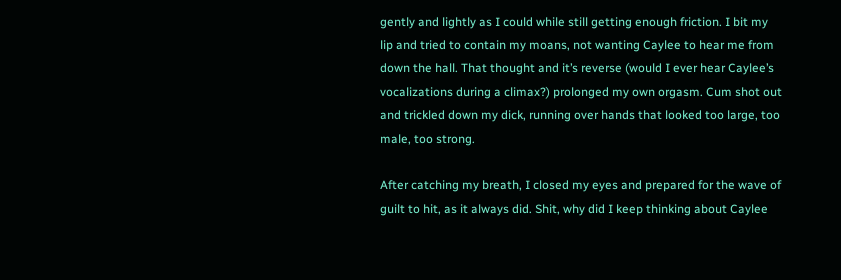gently and lightly as I could while still getting enough friction. I bit my lip and tried to contain my moans, not wanting Caylee to hear me from down the hall. That thought and it’s reverse (would I ever hear Caylee’s vocalizations during a climax?) prolonged my own orgasm. Cum shot out and trickled down my dick, running over hands that looked too large, too male, too strong.

After catching my breath, I closed my eyes and prepared for the wave of guilt to hit, as it always did. Shit, why did I keep thinking about Caylee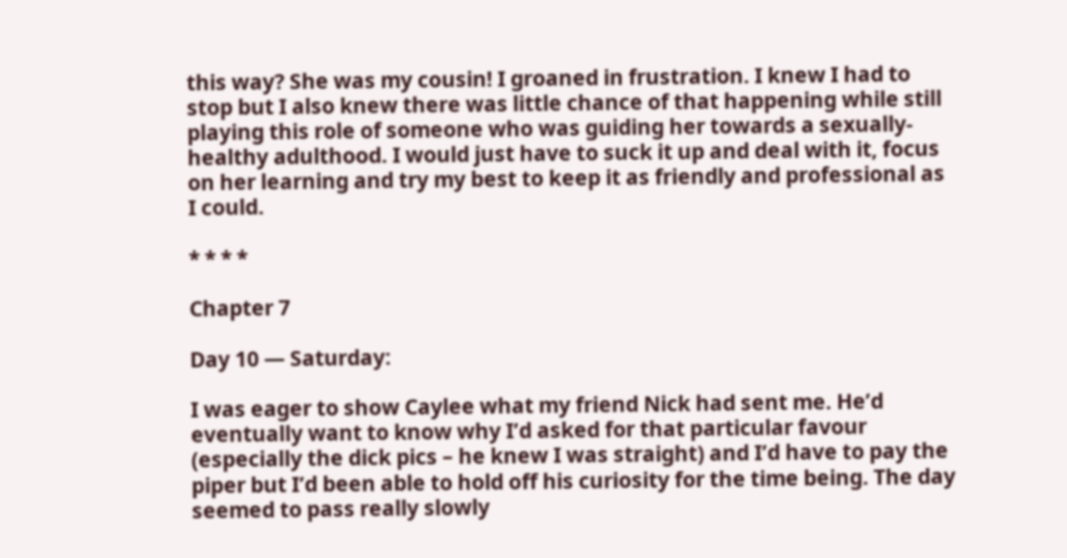this way? She was my cousin! I groaned in frustration. I knew I had to stop but I also knew there was little chance of that happening while still playing this role of someone who was guiding her towards a sexually-healthy adulthood. I would just have to suck it up and deal with it, focus on her learning and try my best to keep it as friendly and professional as I could.

* * * *

Chapter 7

Day 10 — Saturday:

I was eager to show Caylee what my friend Nick had sent me. He’d eventually want to know why I’d asked for that particular favour (especially the dick pics – he knew I was straight) and I’d have to pay the piper but I’d been able to hold off his curiosity for the time being. The day seemed to pass really slowly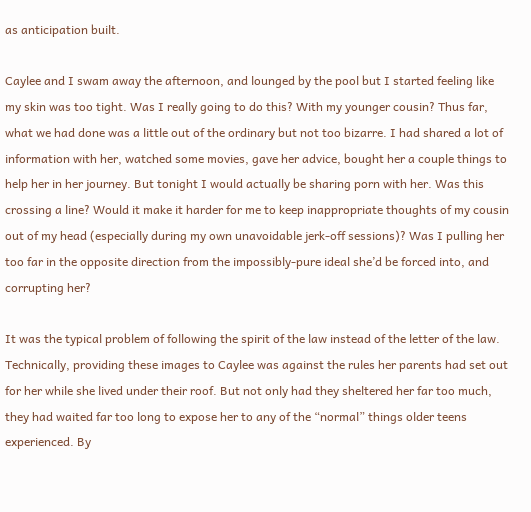as anticipation built.

Caylee and I swam away the afternoon, and lounged by the pool but I started feeling like my skin was too tight. Was I really going to do this? With my younger cousin? Thus far, what we had done was a little out of the ordinary but not too bizarre. I had shared a lot of information with her, watched some movies, gave her advice, bought her a couple things to help her in her journey. But tonight I would actually be sharing porn with her. Was this crossing a line? Would it make it harder for me to keep inappropriate thoughts of my cousin out of my head (especially during my own unavoidable jerk-off sessions)? Was I pulling her too far in the opposite direction from the impossibly-pure ideal she’d be forced into, and corrupting her?

It was the typical problem of following the spirit of the law instead of the letter of the law. Technically, providing these images to Caylee was against the rules her parents had set out for her while she lived under their roof. But not only had they sheltered her far too much, they had waited far too long to expose her to any of the “normal” things older teens experienced. By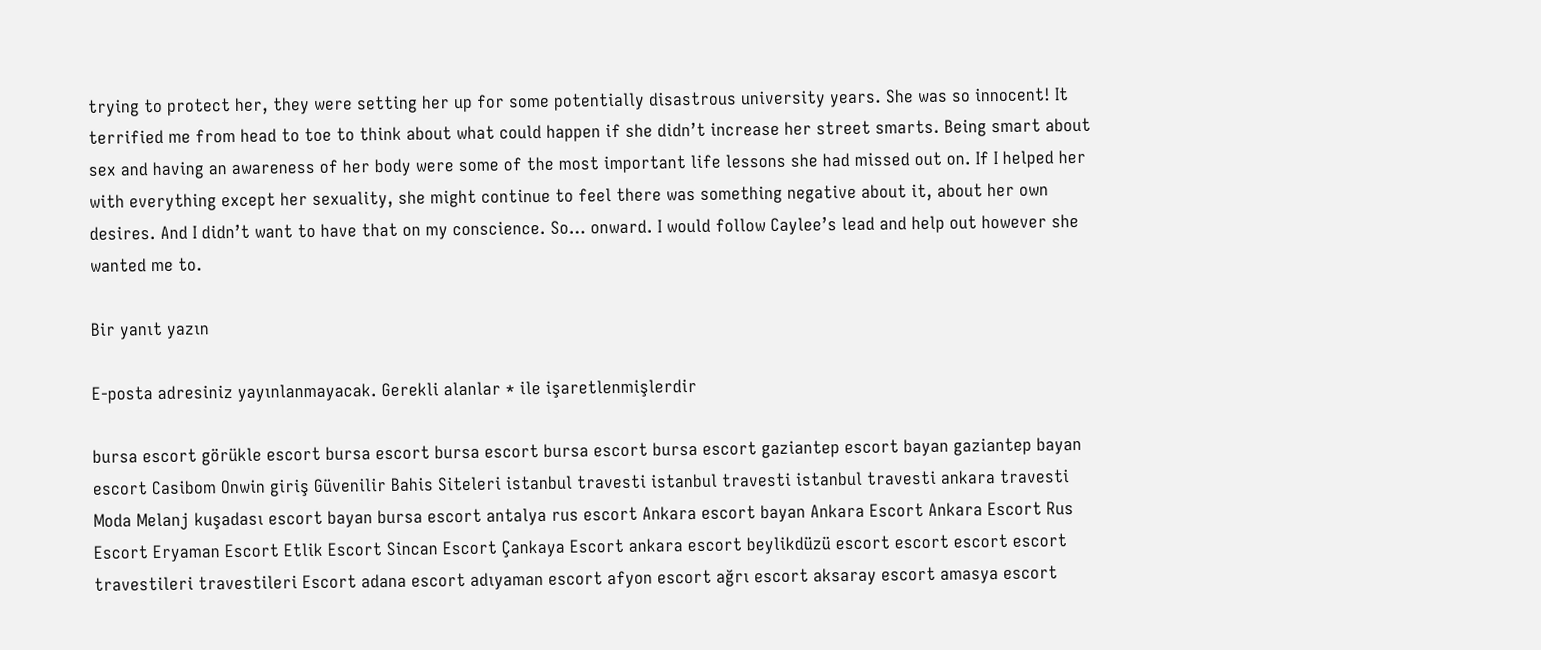trying to protect her, they were setting her up for some potentially disastrous university years. She was so innocent! It terrified me from head to toe to think about what could happen if she didn’t increase her street smarts. Being smart about sex and having an awareness of her body were some of the most important life lessons she had missed out on. If I helped her with everything except her sexuality, she might continue to feel there was something negative about it, about her own desires. And I didn’t want to have that on my conscience. So… onward. I would follow Caylee’s lead and help out however she wanted me to.

Bir yanıt yazın

E-posta adresiniz yayınlanmayacak. Gerekli alanlar * ile işaretlenmişlerdir

bursa escort görükle escort bursa escort bursa escort bursa escort bursa escort gaziantep escort bayan gaziantep bayan escort Casibom Onwin giriş Güvenilir Bahis Siteleri istanbul travesti istanbul travesti istanbul travesti ankara travesti Moda Melanj kuşadası escort bayan bursa escort antalya rus escort Ankara escort bayan Ankara Escort Ankara Escort Rus Escort Eryaman Escort Etlik Escort Sincan Escort Çankaya Escort ankara escort beylikdüzü escort escort escort escort travestileri travestileri Escort adana escort adıyaman escort afyon escort ağrı escort aksaray escort amasya escort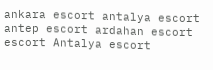ankara escort antalya escort antep escort ardahan escort escort Antalya escort